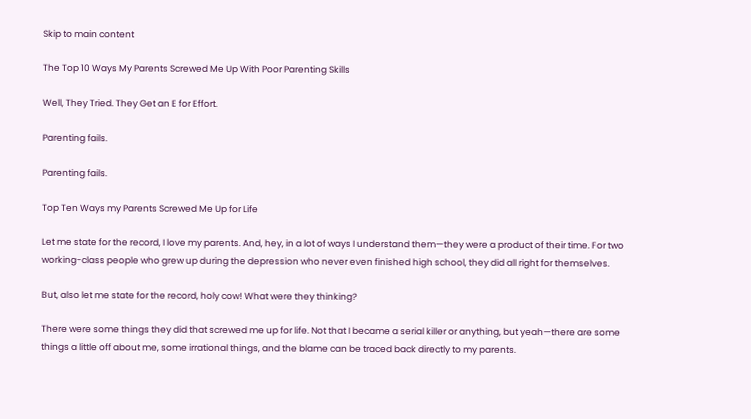Skip to main content

The Top 10 Ways My Parents Screwed Me Up With Poor Parenting Skills

Well, They Tried. They Get an E for Effort.

Parenting fails.

Parenting fails.

Top Ten Ways my Parents Screwed Me Up for Life

Let me state for the record, I love my parents. And, hey, in a lot of ways I understand them—they were a product of their time. For two working-class people who grew up during the depression who never even finished high school, they did all right for themselves.

But, also let me state for the record, holy cow! What were they thinking?

There were some things they did that screwed me up for life. Not that I became a serial killer or anything, but yeah—there are some things a little off about me, some irrational things, and the blame can be traced back directly to my parents.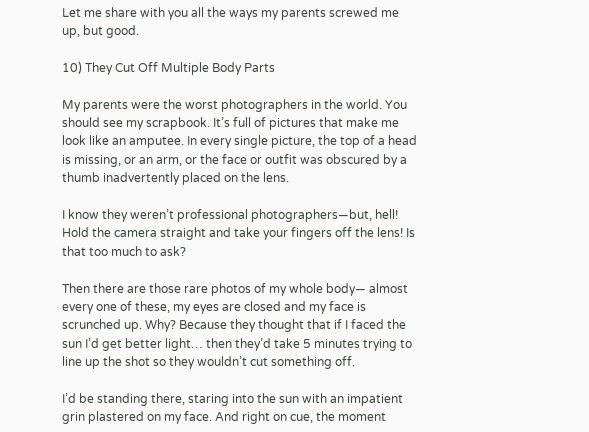Let me share with you all the ways my parents screwed me up, but good.

10) They Cut Off Multiple Body Parts

My parents were the worst photographers in the world. You should see my scrapbook. It’s full of pictures that make me look like an amputee. In every single picture, the top of a head is missing, or an arm, or the face or outfit was obscured by a thumb inadvertently placed on the lens.

I know they weren’t professional photographers—but, hell! Hold the camera straight and take your fingers off the lens! Is that too much to ask?

Then there are those rare photos of my whole body— almost every one of these, my eyes are closed and my face is scrunched up. Why? Because they thought that if I faced the sun I’d get better light… then they’d take 5 minutes trying to line up the shot so they wouldn’t cut something off.

I’d be standing there, staring into the sun with an impatient grin plastered on my face. And right on cue, the moment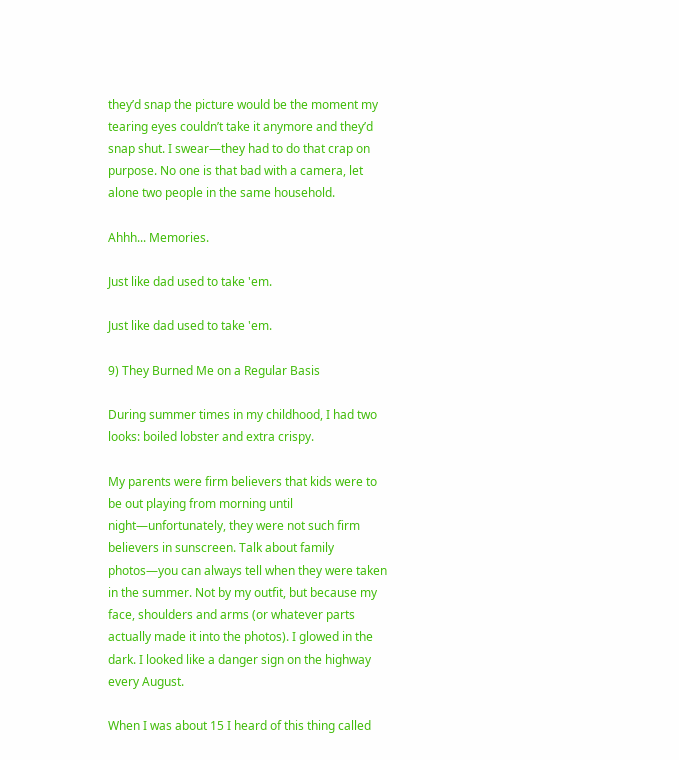they’d snap the picture would be the moment my tearing eyes couldn’t take it anymore and they’d snap shut. I swear—they had to do that crap on purpose. No one is that bad with a camera, let alone two people in the same household.

Ahhh... Memories.

Just like dad used to take 'em.

Just like dad used to take 'em.

9) They Burned Me on a Regular Basis

During summer times in my childhood, I had two looks: boiled lobster and extra crispy.

My parents were firm believers that kids were to be out playing from morning until night—unfortunately, they were not such firm believers in sunscreen. Talk about family photos—you can always tell when they were taken in the summer. Not by my outfit, but because my face, shoulders and arms (or whatever parts actually made it into the photos). I glowed in the dark. I looked like a danger sign on the highway every August.

When I was about 15 I heard of this thing called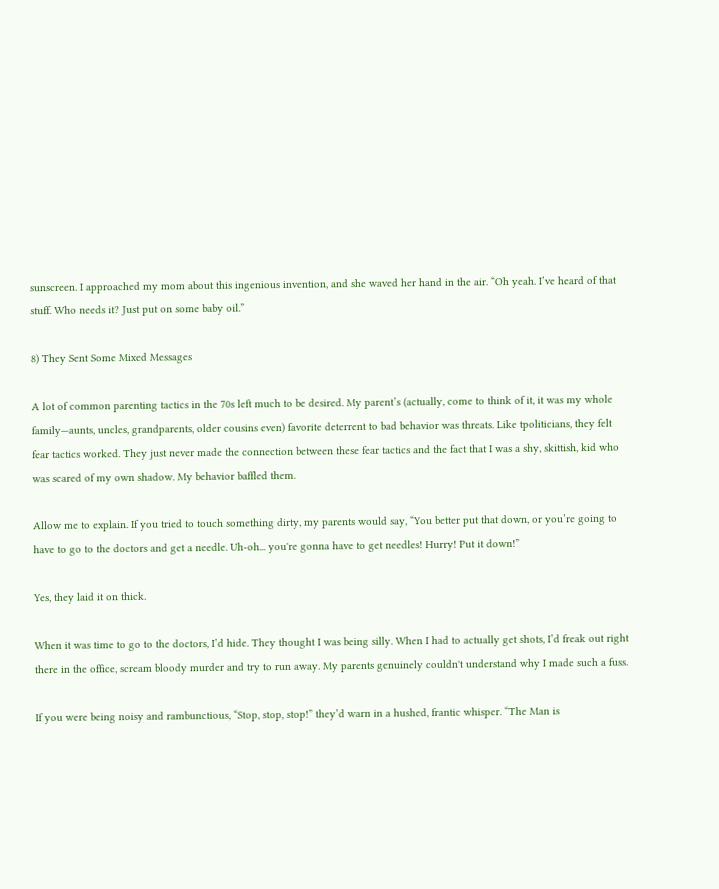sunscreen. I approached my mom about this ingenious invention, and she waved her hand in the air. “Oh yeah. I’ve heard of that stuff. Who needs it? Just put on some baby oil.”

8) They Sent Some Mixed Messages

A lot of common parenting tactics in the 70s left much to be desired. My parent’s (actually, come to think of it, it was my whole family—aunts, uncles, grandparents, older cousins even) favorite deterrent to bad behavior was threats. Like tpoliticians, they felt fear tactics worked. They just never made the connection between these fear tactics and the fact that I was a shy, skittish, kid who was scared of my own shadow. My behavior baffled them.

Allow me to explain. If you tried to touch something dirty, my parents would say, “You better put that down, or you’re going to have to go to the doctors and get a needle. Uh-oh... you're gonna have to get needles! Hurry! Put it down!”

Yes, they laid it on thick.

When it was time to go to the doctors, I’d hide. They thought I was being silly. When I had to actually get shots, I’d freak out right there in the office, scream bloody murder and try to run away. My parents genuinely couldn't understand why I made such a fuss.

If you were being noisy and rambunctious, “Stop, stop, stop!” they’d warn in a hushed, frantic whisper. “The Man is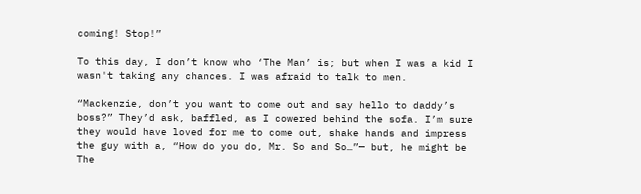coming! Stop!”

To this day, I don’t know who ‘The Man’ is; but when I was a kid I wasn't taking any chances. I was afraid to talk to men.

“Mackenzie, don’t you want to come out and say hello to daddy’s boss?” They’d ask, baffled, as I cowered behind the sofa. I’m sure they would have loved for me to come out, shake hands and impress the guy with a, “How do you do, Mr. So and So…”— but, he might be The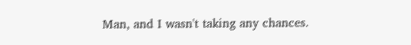Man, and I wasn't taking any chances.